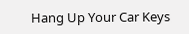Hang Up Your Car Keys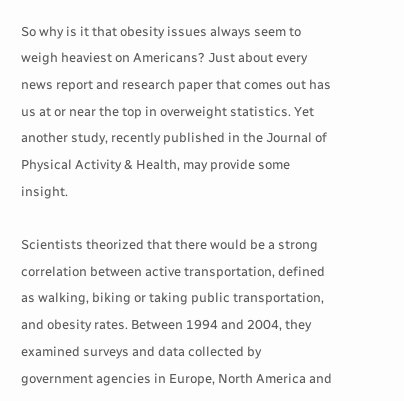So why is it that obesity issues always seem to weigh heaviest on Americans? Just about every news report and research paper that comes out has us at or near the top in overweight statistics. Yet another study, recently published in the Journal of Physical Activity & Health, may provide some insight.

Scientists theorized that there would be a strong correlation between active transportation, defined as walking, biking or taking public transportation, and obesity rates. Between 1994 and 2004, they examined surveys and data collected by government agencies in Europe, North America and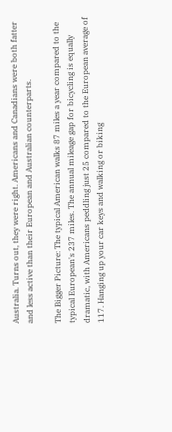Australia. Turns out, they were right. Americans and Canadians were both fatter and less active than their European and Australian counterparts.

The Bigger Picture: The typical American walks 87 miles a year compared to the typical European's 237 miles. The annual mileage gap for bicycling is equally dramatic, with Americans peddling just 25 compared to the European average of 117. Hanging up your car keys and walking or biking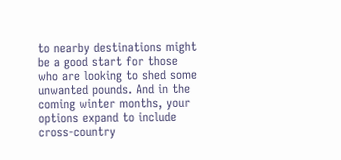to nearby destinations might be a good start for those who are looking to shed some unwanted pounds. And in the coming winter months, your options expand to include cross-country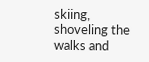skiing, shoveling the walks and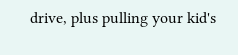drive, plus pulling your kid's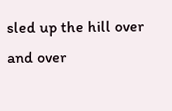sled up the hill over and over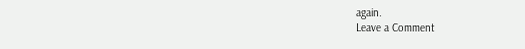again.
Leave a Comment